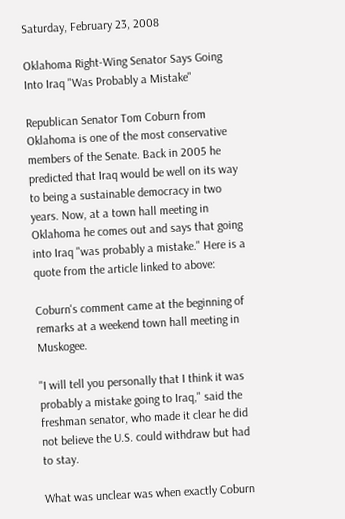Saturday, February 23, 2008

Oklahoma Right-Wing Senator Says Going Into Iraq "Was Probably a Mistake"

Republican Senator Tom Coburn from Oklahoma is one of the most conservative members of the Senate. Back in 2005 he predicted that Iraq would be well on its way to being a sustainable democracy in two years. Now, at a town hall meeting in Oklahoma he comes out and says that going into Iraq "was probably a mistake." Here is a quote from the article linked to above:

Coburn's comment came at the beginning of remarks at a weekend town hall meeting in Muskogee.

"I will tell you personally that I think it was probably a mistake going to Iraq," said the freshman senator, who made it clear he did not believe the U.S. could withdraw but had to stay.

What was unclear was when exactly Coburn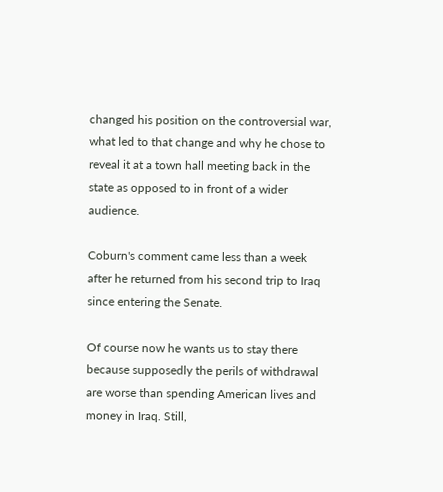changed his position on the controversial war, what led to that change and why he chose to reveal it at a town hall meeting back in the state as opposed to in front of a wider audience.

Coburn's comment came less than a week after he returned from his second trip to Iraq since entering the Senate.

Of course now he wants us to stay there because supposedly the perils of withdrawal are worse than spending American lives and money in Iraq. Still,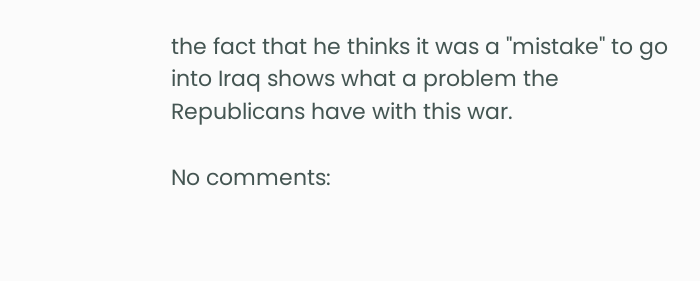the fact that he thinks it was a "mistake" to go into Iraq shows what a problem the Republicans have with this war.

No comments: